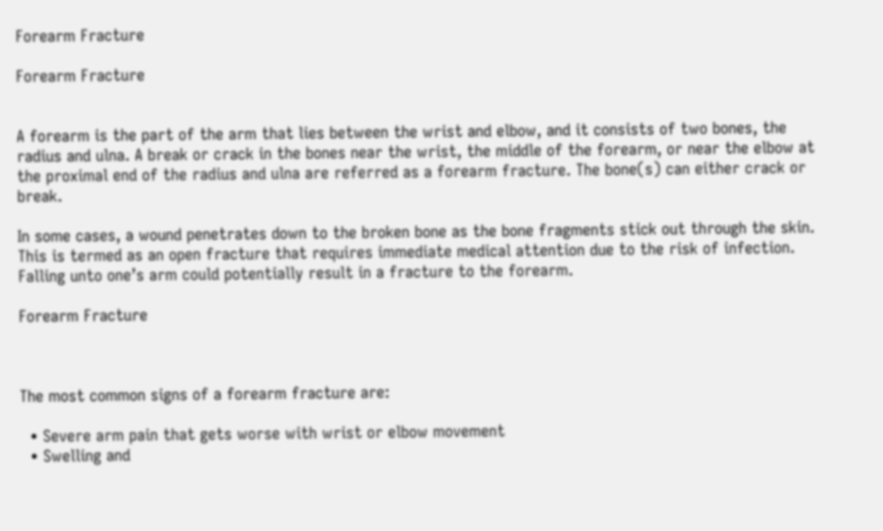Forearm Fracture

Forearm Fracture


A forearm is the part of the arm that lies between the wrist and elbow, and it consists of two bones, the radius and ulna. A break or crack in the bones near the wrist, the middle of the forearm, or near the elbow at the proximal end of the radius and ulna are referred as a forearm fracture. The bone(s) can either crack or break.

In some cases, a wound penetrates down to the broken bone as the bone fragments stick out through the skin. This is termed as an open fracture that requires immediate medical attention due to the risk of infection. Falling unto one’s arm could potentially result in a fracture to the forearm.

Forearm Fracture



The most common signs of a forearm fracture are:

  • Severe arm pain that gets worse with wrist or elbow movement
  • Swelling and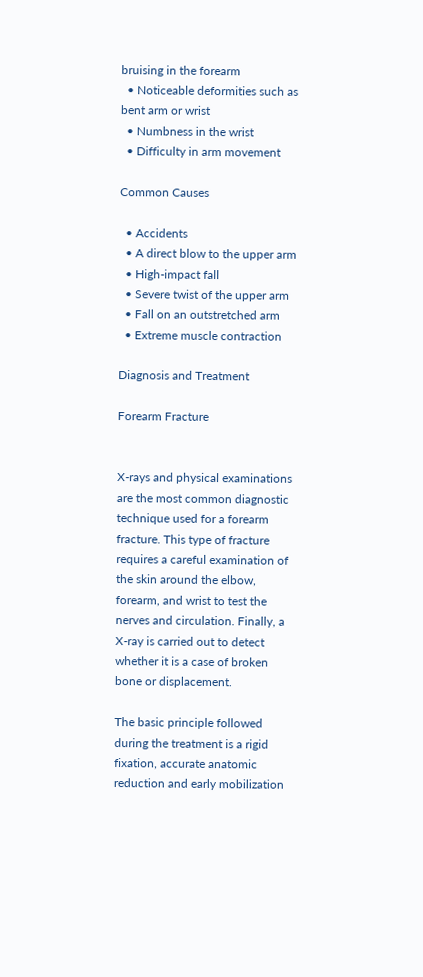bruising in the forearm
  • Noticeable deformities such as bent arm or wrist
  • Numbness in the wrist
  • Difficulty in arm movement

Common Causes

  • Accidents
  • A direct blow to the upper arm
  • High-impact fall
  • Severe twist of the upper arm
  • Fall on an outstretched arm
  • Extreme muscle contraction

Diagnosis and Treatment

Forearm Fracture


X-rays and physical examinations are the most common diagnostic technique used for a forearm fracture. This type of fracture requires a careful examination of the skin around the elbow, forearm, and wrist to test the nerves and circulation. Finally, a X-ray is carried out to detect whether it is a case of broken bone or displacement.

The basic principle followed during the treatment is a rigid fixation, accurate anatomic reduction and early mobilization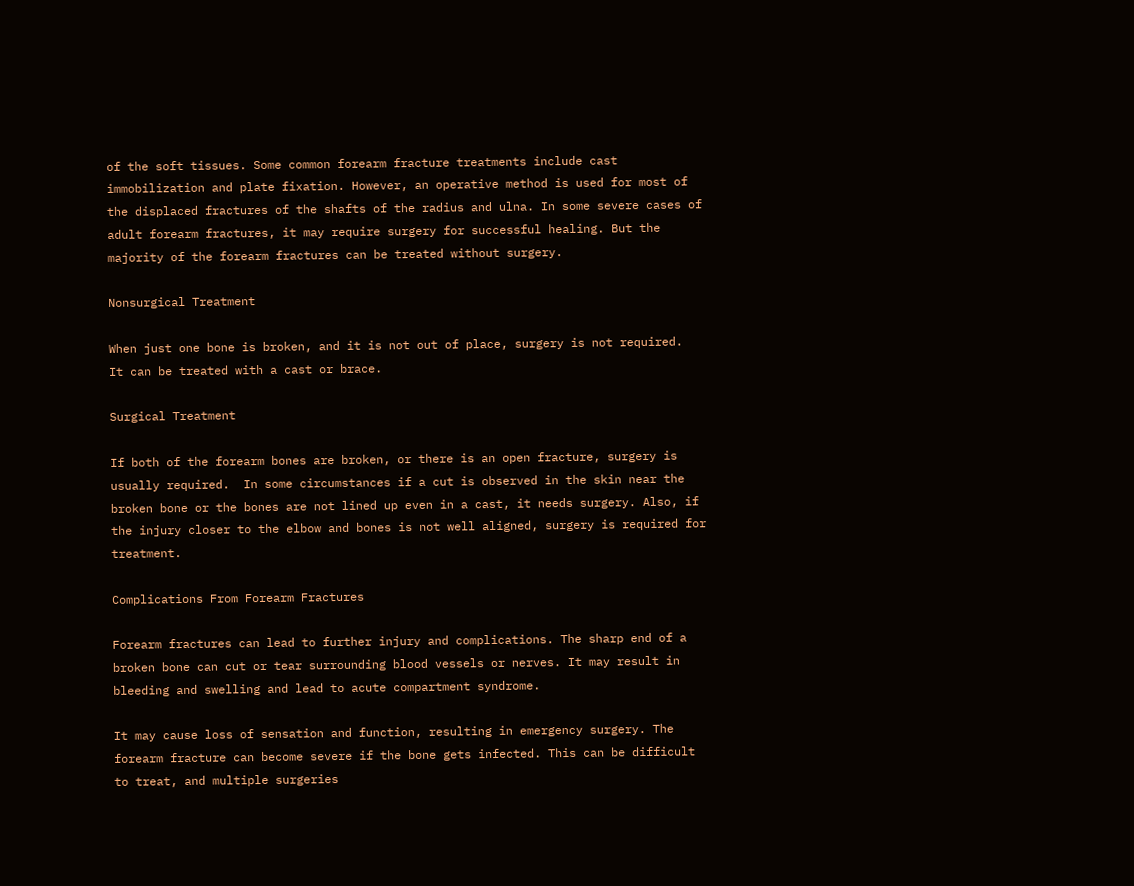of the soft tissues. Some common forearm fracture treatments include cast immobilization and plate fixation. However, an operative method is used for most of the displaced fractures of the shafts of the radius and ulna. In some severe cases of adult forearm fractures, it may require surgery for successful healing. But the majority of the forearm fractures can be treated without surgery.

Nonsurgical Treatment

When just one bone is broken, and it is not out of place, surgery is not required.  It can be treated with a cast or brace.

Surgical Treatment

If both of the forearm bones are broken, or there is an open fracture, surgery is usually required.  In some circumstances if a cut is observed in the skin near the broken bone or the bones are not lined up even in a cast, it needs surgery. Also, if the injury closer to the elbow and bones is not well aligned, surgery is required for treatment.

Complications From Forearm Fractures

Forearm fractures can lead to further injury and complications. The sharp end of a broken bone can cut or tear surrounding blood vessels or nerves. It may result in bleeding and swelling and lead to acute compartment syndrome.

It may cause loss of sensation and function, resulting in emergency surgery. The forearm fracture can become severe if the bone gets infected. This can be difficult to treat, and multiple surgeries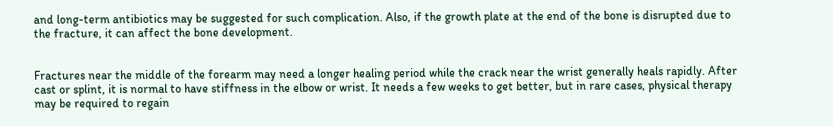and long-term antibiotics may be suggested for such complication. Also, if the growth plate at the end of the bone is disrupted due to the fracture, it can affect the bone development.


Fractures near the middle of the forearm may need a longer healing period while the crack near the wrist generally heals rapidly. After cast or splint, it is normal to have stiffness in the elbow or wrist. It needs a few weeks to get better, but in rare cases, physical therapy may be required to regain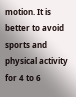motion. It is better to avoid sports and physical activity for 4 to 6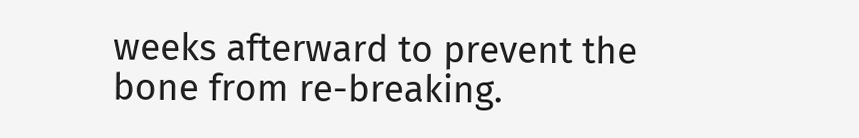weeks afterward to prevent the bone from re-breaking.